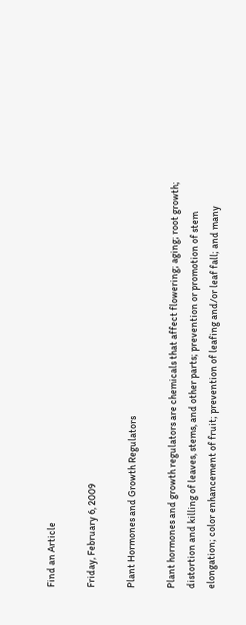Find an Article

Friday, February 6, 2009

Plant Hormones and Growth Regulators

Plant hormones and growth regulators are chemicals that affect flowering; aging; root growth; distortion and killing of leaves, stems, and other parts; prevention or promotion of stem elongation; color enhancement of fruit; prevention of leafing and/or leaf fall; and many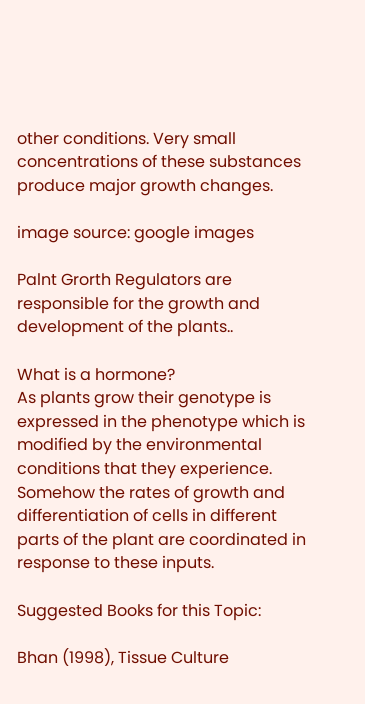other conditions. Very small concentrations of these substances produce major growth changes.

image source: google images

Palnt Grorth Regulators are responsible for the growth and development of the plants..

What is a hormone?
As plants grow their genotype is expressed in the phenotype which is modified by the environmental conditions that they experience. Somehow the rates of growth and differentiation of cells in different parts of the plant are coordinated in response to these inputs.

Suggested Books for this Topic:

Bhan (1998), Tissue Culture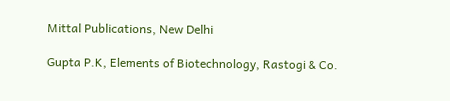Mittal Publications, New Delhi

Gupta P.K, Elements of Biotechnology, Rastogi & Co.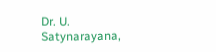Dr. U. Satynarayana,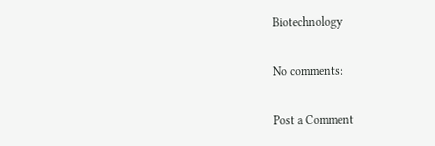Biotechnology

No comments:

Post a Comment